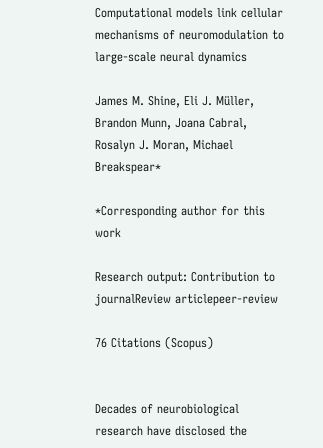Computational models link cellular mechanisms of neuromodulation to large-scale neural dynamics

James M. Shine, Eli J. Müller, Brandon Munn, Joana Cabral, Rosalyn J. Moran, Michael Breakspear*

*Corresponding author for this work

Research output: Contribution to journalReview articlepeer-review

76 Citations (Scopus)


Decades of neurobiological research have disclosed the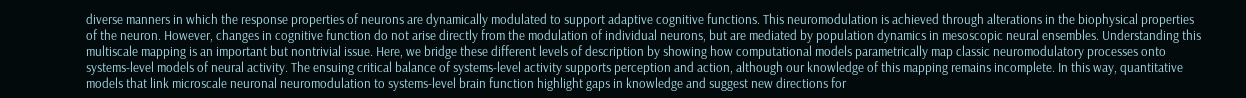diverse manners in which the response properties of neurons are dynamically modulated to support adaptive cognitive functions. This neuromodulation is achieved through alterations in the biophysical properties of the neuron. However, changes in cognitive function do not arise directly from the modulation of individual neurons, but are mediated by population dynamics in mesoscopic neural ensembles. Understanding this multiscale mapping is an important but nontrivial issue. Here, we bridge these different levels of description by showing how computational models parametrically map classic neuromodulatory processes onto systems-level models of neural activity. The ensuing critical balance of systems-level activity supports perception and action, although our knowledge of this mapping remains incomplete. In this way, quantitative models that link microscale neuronal neuromodulation to systems-level brain function highlight gaps in knowledge and suggest new directions for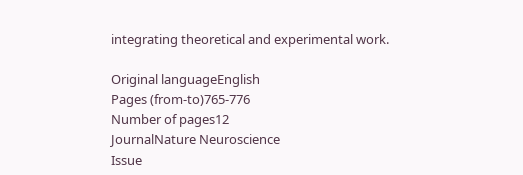integrating theoretical and experimental work.

Original languageEnglish
Pages (from-to)765-776
Number of pages12
JournalNature Neuroscience
Issue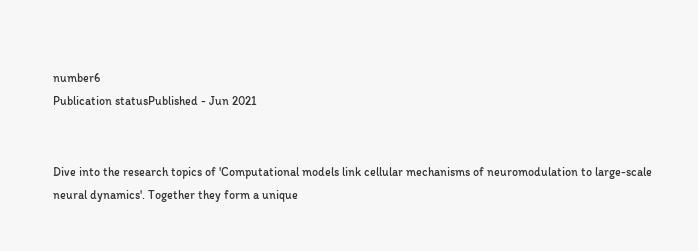number6
Publication statusPublished - Jun 2021


Dive into the research topics of 'Computational models link cellular mechanisms of neuromodulation to large-scale neural dynamics'. Together they form a unique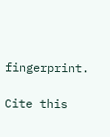fingerprint.

Cite this